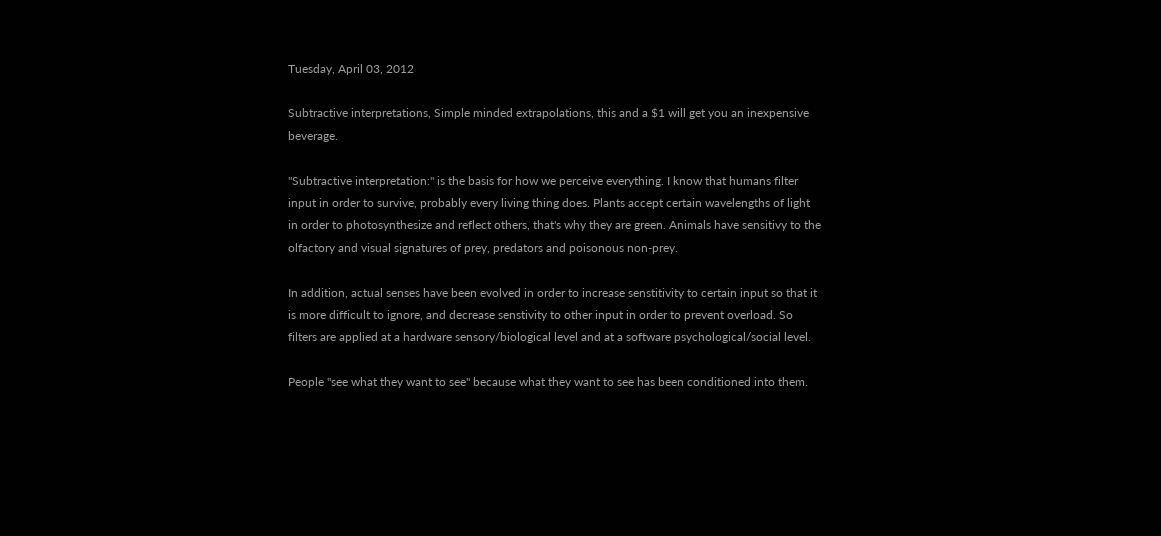Tuesday, April 03, 2012

Subtractive interpretations, Simple minded extrapolations, this and a $1 will get you an inexpensive beverage.

"Subtractive interpretation:" is the basis for how we perceive everything. I know that humans filter input in order to survive, probably every living thing does. Plants accept certain wavelengths of light in order to photosynthesize and reflect others, that's why they are green. Animals have sensitivy to the olfactory and visual signatures of prey, predators and poisonous non-prey.

In addition, actual senses have been evolved in order to increase senstitivity to certain input so that it is more difficult to ignore, and decrease senstivity to other input in order to prevent overload. So filters are applied at a hardware sensory/biological level and at a software psychological/social level.

People "see what they want to see" because what they want to see has been conditioned into them.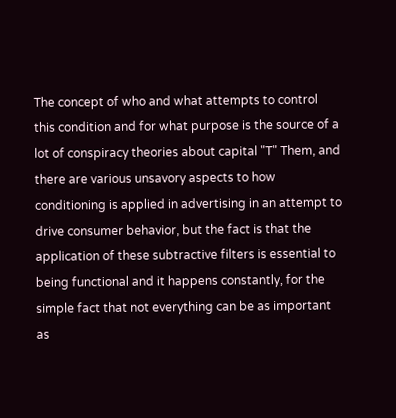The concept of who and what attempts to control this condition and for what purpose is the source of a lot of conspiracy theories about capital "T" Them, and there are various unsavory aspects to how conditioning is applied in advertising in an attempt to drive consumer behavior, but the fact is that the application of these subtractive filters is essential to being functional and it happens constantly, for the simple fact that not everything can be as important as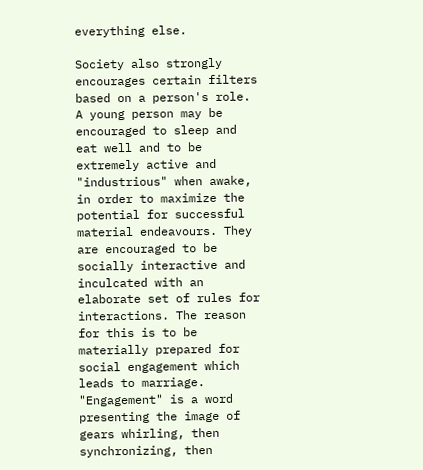everything else.

Society also strongly encourages certain filters based on a person's role. A young person may be encouraged to sleep and eat well and to be extremely active and "industrious" when awake, in order to maximize the potential for successful material endeavours. They are encouraged to be socially interactive and inculcated with an elaborate set of rules for interactions. The reason for this is to be materially prepared for social engagement which leads to marriage. "Engagement" is a word presenting the image of gears whirling, then synchronizing, then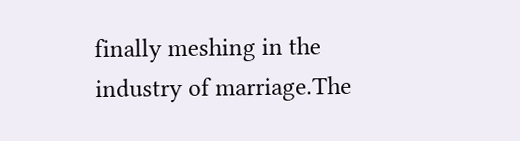finally meshing in the industry of marriage.The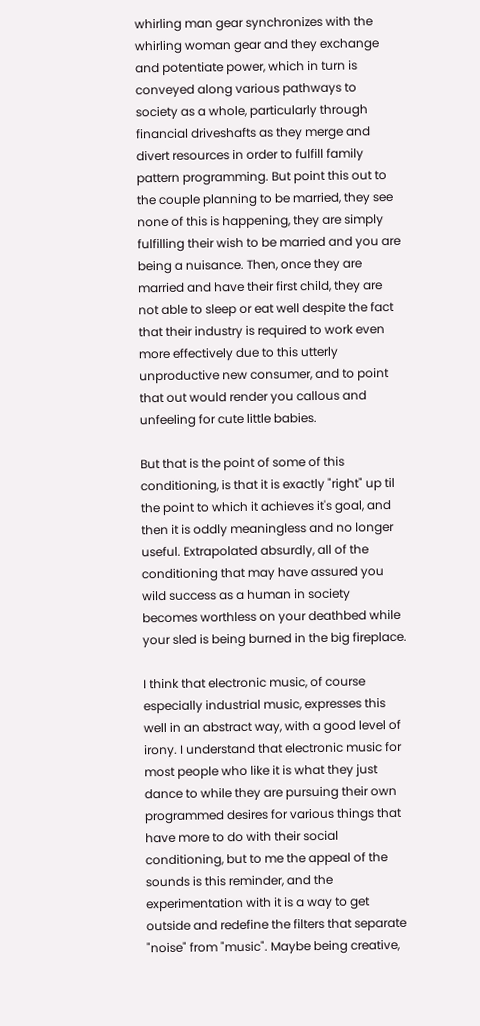whirling man gear synchronizes with the whirling woman gear and they exchange and potentiate power, which in turn is conveyed along various pathways to society as a whole, particularly through financial driveshafts as they merge and divert resources in order to fulfill family pattern programming. But point this out to the couple planning to be married, they see none of this is happening, they are simply fulfilling their wish to be married and you are being a nuisance. Then, once they are married and have their first child, they are not able to sleep or eat well despite the fact that their industry is required to work even more effectively due to this utterly unproductive new consumer, and to point that out would render you callous and unfeeling for cute little babies.

But that is the point of some of this conditioning, is that it is exactly "right" up til the point to which it achieves it's goal, and then it is oddly meaningless and no longer useful. Extrapolated absurdly, all of the conditioning that may have assured you wild success as a human in society becomes worthless on your deathbed while your sled is being burned in the big fireplace.

I think that electronic music, of course especially industrial music, expresses this well in an abstract way, with a good level of irony. I understand that electronic music for most people who like it is what they just dance to while they are pursuing their own programmed desires for various things that have more to do with their social conditioning, but to me the appeal of the sounds is this reminder, and the experimentation with it is a way to get outside and redefine the filters that separate "noise" from "music". Maybe being creative,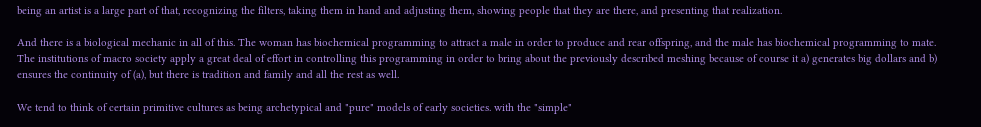being an artist is a large part of that, recognizing the filters, taking them in hand and adjusting them, showing people that they are there, and presenting that realization.

And there is a biological mechanic in all of this. The woman has biochemical programming to attract a male in order to produce and rear offspring, and the male has biochemical programming to mate. The institutions of macro society apply a great deal of effort in controlling this programming in order to bring about the previously described meshing because of course it a) generates big dollars and b) ensures the continuity of (a), but there is tradition and family and all the rest as well.

We tend to think of certain primitive cultures as being archetypical and "pure" models of early societies. with the "simple"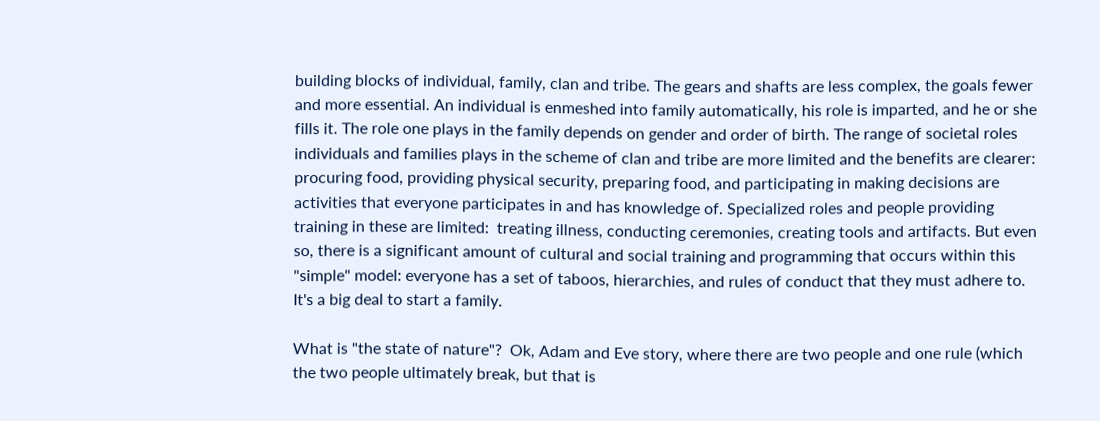building blocks of individual, family, clan and tribe. The gears and shafts are less complex, the goals fewer and more essential. An individual is enmeshed into family automatically, his role is imparted, and he or she fills it. The role one plays in the family depends on gender and order of birth. The range of societal roles individuals and families plays in the scheme of clan and tribe are more limited and the benefits are clearer:  procuring food, providing physical security, preparing food, and participating in making decisions are activities that everyone participates in and has knowledge of. Specialized roles and people providing training in these are limited:  treating illness, conducting ceremonies, creating tools and artifacts. But even so, there is a significant amount of cultural and social training and programming that occurs within this "simple" model: everyone has a set of taboos, hierarchies, and rules of conduct that they must adhere to. It's a big deal to start a family.

What is "the state of nature"?  Ok, Adam and Eve story, where there are two people and one rule (which the two people ultimately break, but that is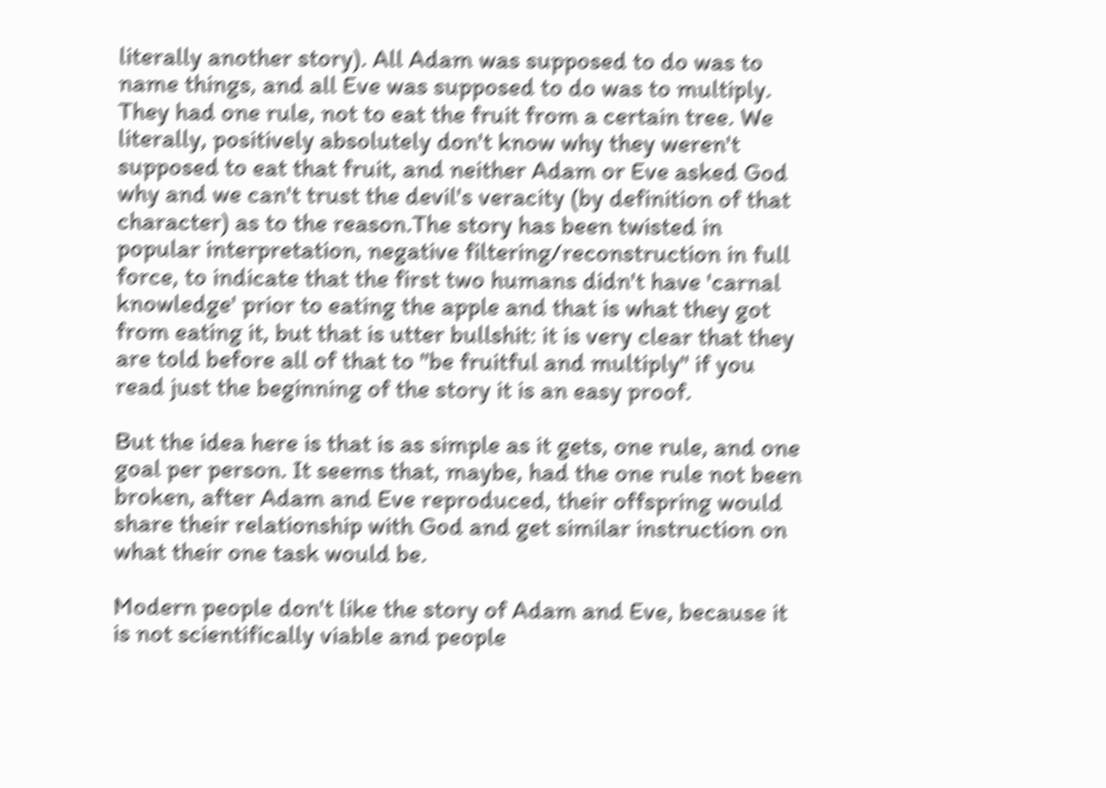literally another story). All Adam was supposed to do was to name things, and all Eve was supposed to do was to multiply. They had one rule, not to eat the fruit from a certain tree. We literally, positively absolutely don't know why they weren't supposed to eat that fruit, and neither Adam or Eve asked God why and we can't trust the devil's veracity (by definition of that character) as to the reason.The story has been twisted in popular interpretation, negative filtering/reconstruction in full force, to indicate that the first two humans didn't have 'carnal knowledge' prior to eating the apple and that is what they got from eating it, but that is utter bullshit: it is very clear that they are told before all of that to "be fruitful and multiply" if you read just the beginning of the story it is an easy proof.

But the idea here is that is as simple as it gets, one rule, and one goal per person. It seems that, maybe, had the one rule not been broken, after Adam and Eve reproduced, their offspring would share their relationship with God and get similar instruction on what their one task would be.

Modern people don't like the story of Adam and Eve, because it is not scientifically viable and people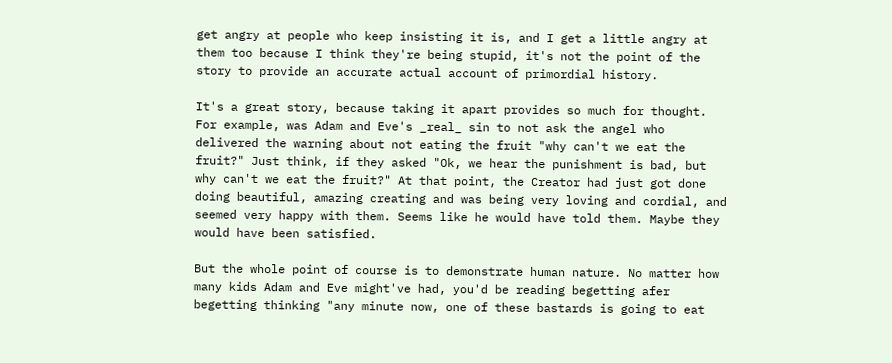get angry at people who keep insisting it is, and I get a little angry at them too because I think they're being stupid, it's not the point of the story to provide an accurate actual account of primordial history.

It's a great story, because taking it apart provides so much for thought. For example, was Adam and Eve's _real_ sin to not ask the angel who delivered the warning about not eating the fruit "why can't we eat the fruit?" Just think, if they asked "Ok, we hear the punishment is bad, but why can't we eat the fruit?" At that point, the Creator had just got done doing beautiful, amazing creating and was being very loving and cordial, and seemed very happy with them. Seems like he would have told them. Maybe they would have been satisfied.

But the whole point of course is to demonstrate human nature. No matter how many kids Adam and Eve might've had, you'd be reading begetting afer begetting thinking "any minute now, one of these bastards is going to eat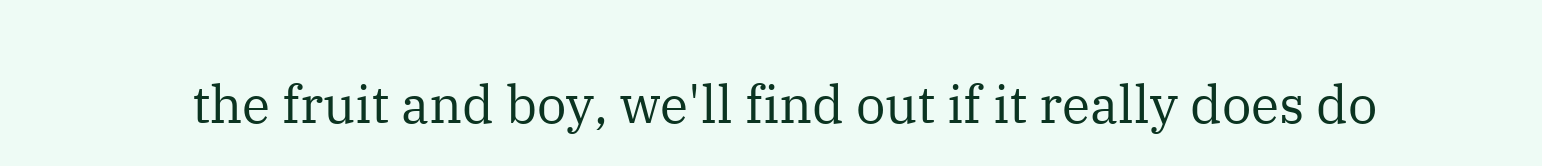the fruit and boy, we'll find out if it really does do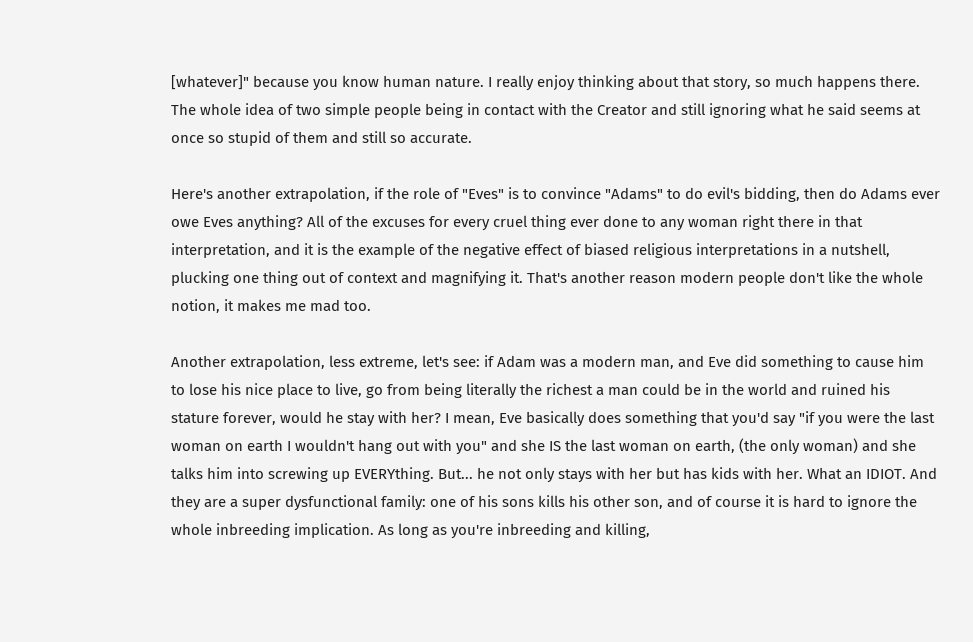[whatever]" because you know human nature. I really enjoy thinking about that story, so much happens there. The whole idea of two simple people being in contact with the Creator and still ignoring what he said seems at once so stupid of them and still so accurate.

Here's another extrapolation, if the role of "Eves" is to convince "Adams" to do evil's bidding, then do Adams ever owe Eves anything? All of the excuses for every cruel thing ever done to any woman right there in that interpretation, and it is the example of the negative effect of biased religious interpretations in a nutshell, plucking one thing out of context and magnifying it. That's another reason modern people don't like the whole notion, it makes me mad too.

Another extrapolation, less extreme, let's see: if Adam was a modern man, and Eve did something to cause him to lose his nice place to live, go from being literally the richest a man could be in the world and ruined his stature forever, would he stay with her? I mean, Eve basically does something that you'd say "if you were the last woman on earth I wouldn't hang out with you" and she IS the last woman on earth, (the only woman) and she talks him into screwing up EVERYthing. But... he not only stays with her but has kids with her. What an IDIOT. And they are a super dysfunctional family: one of his sons kills his other son, and of course it is hard to ignore the whole inbreeding implication. As long as you're inbreeding and killing,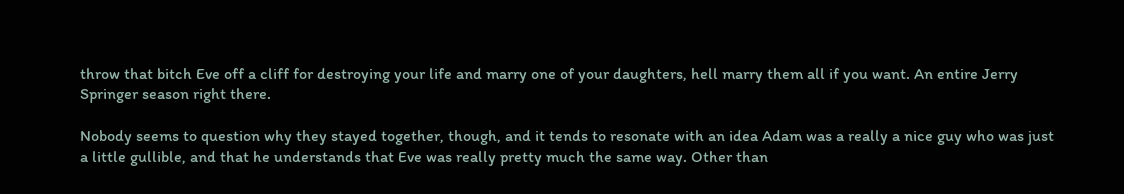throw that bitch Eve off a cliff for destroying your life and marry one of your daughters, hell marry them all if you want. An entire Jerry Springer season right there.

Nobody seems to question why they stayed together, though, and it tends to resonate with an idea Adam was a really a nice guy who was just a little gullible, and that he understands that Eve was really pretty much the same way. Other than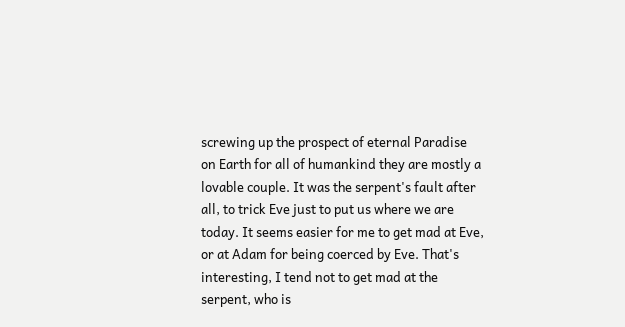screwing up the prospect of eternal Paradise on Earth for all of humankind they are mostly a lovable couple. It was the serpent's fault after all, to trick Eve just to put us where we are today. It seems easier for me to get mad at Eve, or at Adam for being coerced by Eve. That's interesting, I tend not to get mad at the serpent, who is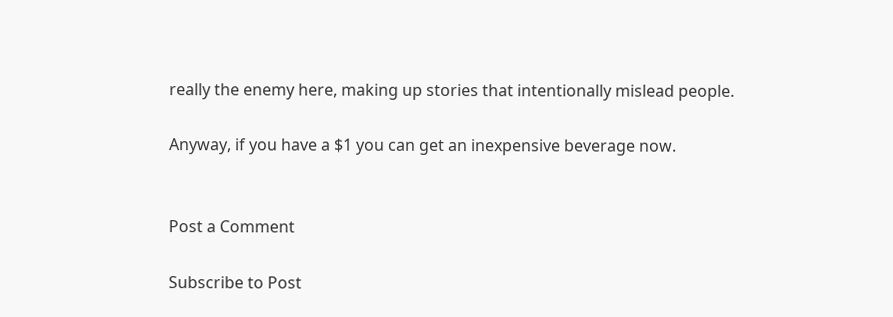really the enemy here, making up stories that intentionally mislead people.

Anyway, if you have a $1 you can get an inexpensive beverage now.


Post a Comment

Subscribe to Post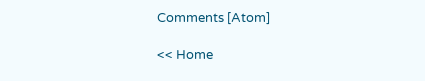Comments [Atom]

<< Home